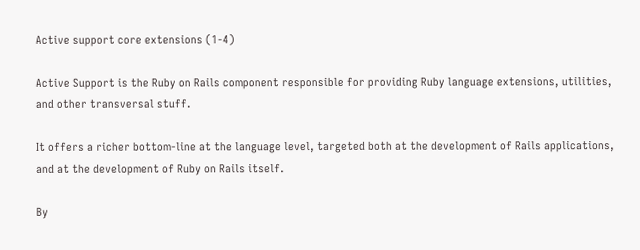Active support core extensions (1-4)

Active Support is the Ruby on Rails component responsible for providing Ruby language extensions, utilities, and other transversal stuff.

It offers a richer bottom-line at the language level, targeted both at the development of Rails applications, and at the development of Ruby on Rails itself.

By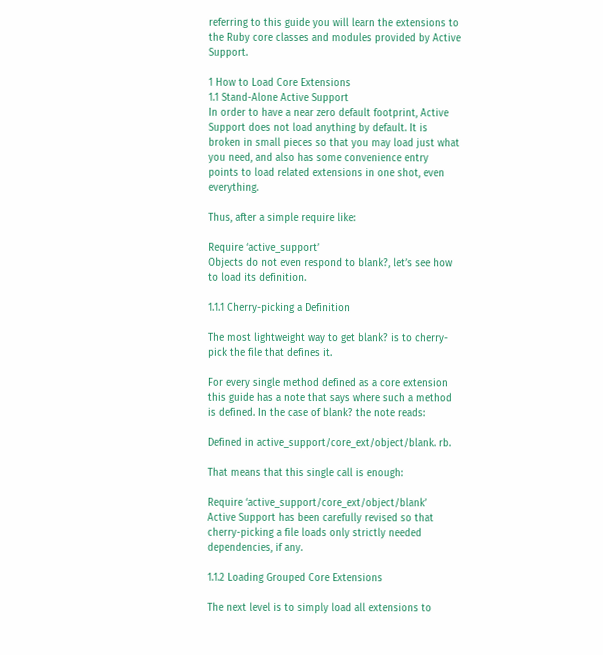referring to this guide you will learn the extensions to the Ruby core classes and modules provided by Active Support.

1 How to Load Core Extensions
1.1 Stand-Alone Active Support
In order to have a near zero default footprint, Active Support does not load anything by default. It is broken in small pieces so that you may load just what you need, and also has some convenience entry points to load related extensions in one shot, even everything.

Thus, after a simple require like:

Require ‘active_support’
Objects do not even respond to blank?, let’s see how to load its definition.

1.1.1 Cherry-picking a Definition

The most lightweight way to get blank? is to cherry-pick the file that defines it.

For every single method defined as a core extension this guide has a note that says where such a method is defined. In the case of blank? the note reads:

Defined in active_support/core_ext/object/blank. rb.

That means that this single call is enough:

Require ‘active_support/core_ext/object/blank’
Active Support has been carefully revised so that cherry-picking a file loads only strictly needed dependencies, if any.

1.1.2 Loading Grouped Core Extensions

The next level is to simply load all extensions to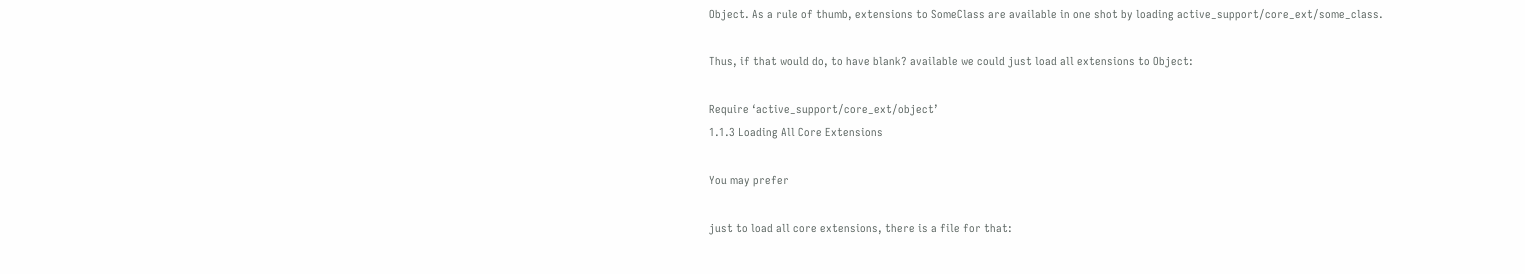Object. As a rule of thumb, extensions to SomeClass are available in one shot by loading active_support/core_ext/some_class.

Thus, if that would do, to have blank? available we could just load all extensions to Object:

Require ‘active_support/core_ext/object’
1.1.3 Loading All Core Extensions

You may prefer

just to load all core extensions, there is a file for that: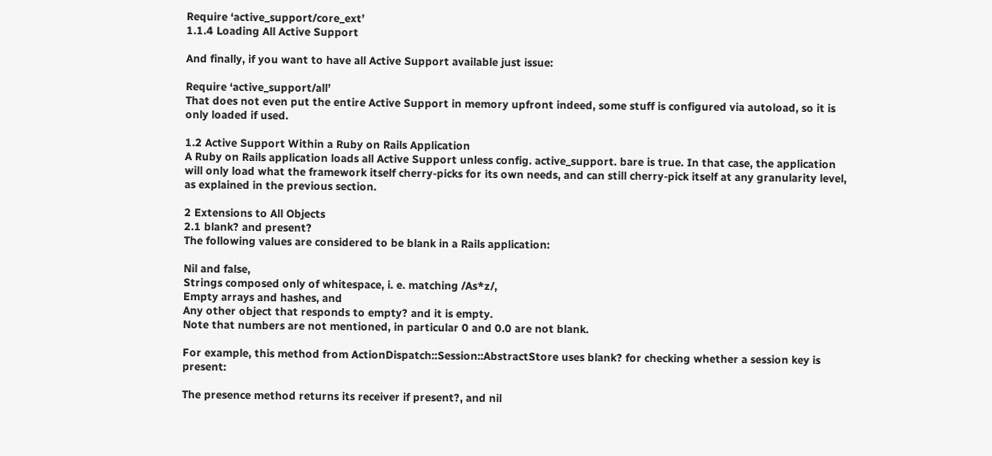Require ‘active_support/core_ext’
1.1.4 Loading All Active Support

And finally, if you want to have all Active Support available just issue:

Require ‘active_support/all’
That does not even put the entire Active Support in memory upfront indeed, some stuff is configured via autoload, so it is only loaded if used.

1.2 Active Support Within a Ruby on Rails Application
A Ruby on Rails application loads all Active Support unless config. active_support. bare is true. In that case, the application will only load what the framework itself cherry-picks for its own needs, and can still cherry-pick itself at any granularity level, as explained in the previous section.

2 Extensions to All Objects
2.1 blank? and present?
The following values are considered to be blank in a Rails application:

Nil and false,
Strings composed only of whitespace, i. e. matching /As*z/,
Empty arrays and hashes, and
Any other object that responds to empty? and it is empty.
Note that numbers are not mentioned, in particular 0 and 0.0 are not blank.

For example, this method from ActionDispatch::Session::AbstractStore uses blank? for checking whether a session key is present:

The presence method returns its receiver if present?, and nil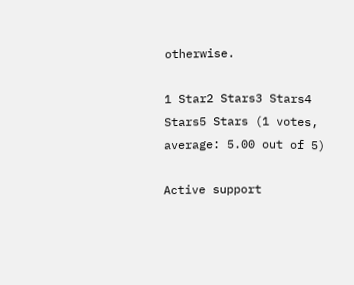otherwise.

1 Star2 Stars3 Stars4 Stars5 Stars (1 votes, average: 5.00 out of 5)

Active support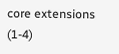core extensions (1-4)